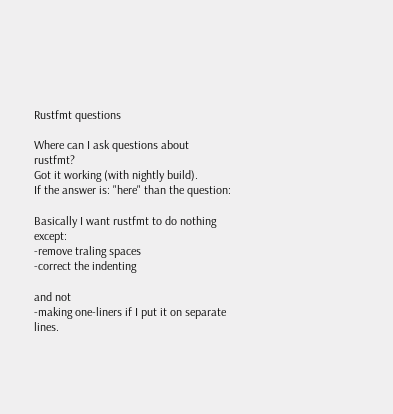Rustfmt questions

Where can I ask questions about rustfmt?
Got it working (with nightly build).
If the answer is: "here" than the question:

Basically I want rustfmt to do nothing except:
-remove traling spaces
-correct the indenting

and not
-making one-liners if I put it on separate lines.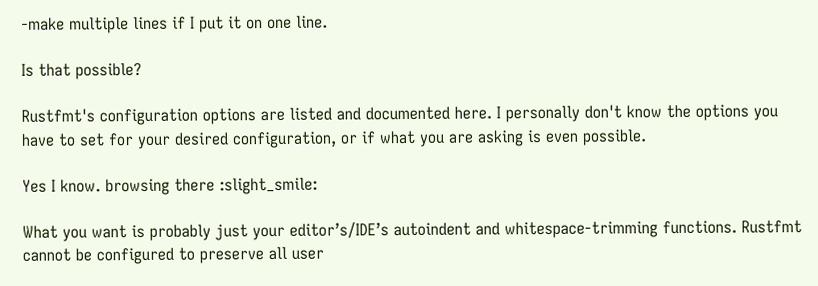-make multiple lines if I put it on one line.

Is that possible?

Rustfmt's configuration options are listed and documented here. I personally don't know the options you have to set for your desired configuration, or if what you are asking is even possible.

Yes I know. browsing there :slight_smile:

What you want is probably just your editor’s/IDE’s autoindent and whitespace-trimming functions. Rustfmt cannot be configured to preserve all user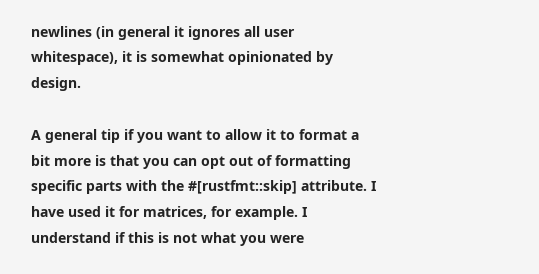newlines (in general it ignores all user whitespace), it is somewhat opinionated by design.

A general tip if you want to allow it to format a bit more is that you can opt out of formatting specific parts with the #[rustfmt::skip] attribute. I have used it for matrices, for example. I understand if this is not what you were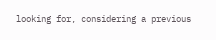looking for, considering a previous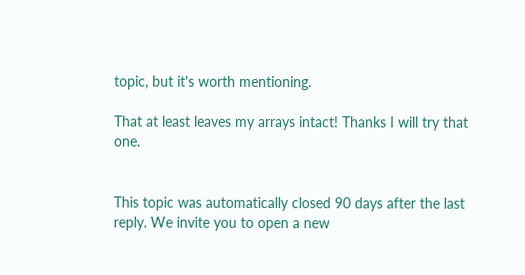topic, but it's worth mentioning.

That at least leaves my arrays intact! Thanks I will try that one.


This topic was automatically closed 90 days after the last reply. We invite you to open a new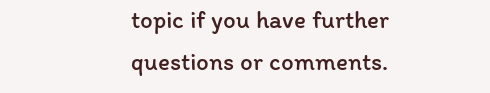topic if you have further questions or comments.